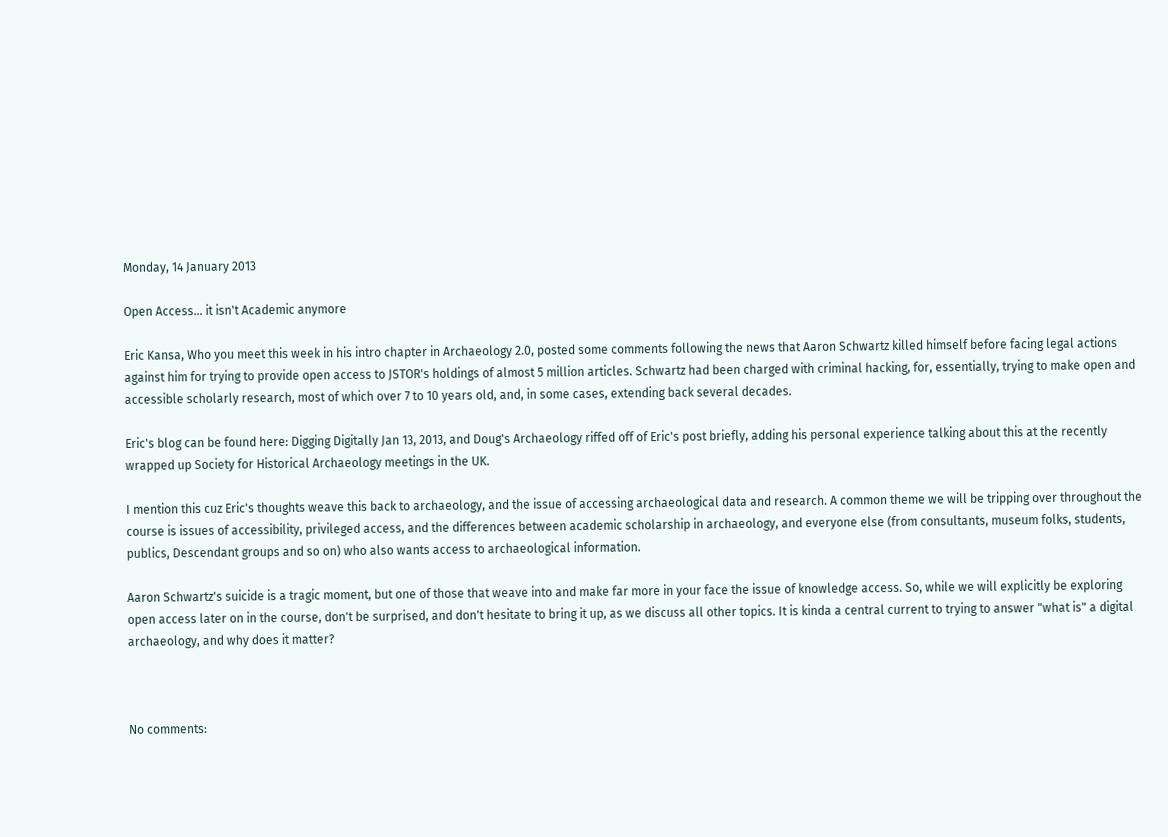Monday, 14 January 2013

Open Access... it isn't Academic anymore

Eric Kansa, Who you meet this week in his intro chapter in Archaeology 2.0, posted some comments following the news that Aaron Schwartz killed himself before facing legal actions against him for trying to provide open access to JSTOR's holdings of almost 5 million articles. Schwartz had been charged with criminal hacking, for, essentially, trying to make open and accessible scholarly research, most of which over 7 to 10 years old, and, in some cases, extending back several decades.

Eric's blog can be found here: Digging Digitally Jan 13, 2013, and Doug's Archaeology riffed off of Eric's post briefly, adding his personal experience talking about this at the recently wrapped up Society for Historical Archaeology meetings in the UK.

I mention this cuz Eric's thoughts weave this back to archaeology, and the issue of accessing archaeological data and research. A common theme we will be tripping over throughout the course is issues of accessibility, privileged access, and the differences between academic scholarship in archaeology, and everyone else (from consultants, museum folks, students, publics, Descendant groups and so on) who also wants access to archaeological information.

Aaron Schwartz's suicide is a tragic moment, but one of those that weave into and make far more in your face the issue of knowledge access. So, while we will explicitly be exploring open access later on in the course, don't be surprised, and don't hesitate to bring it up, as we discuss all other topics. It is kinda a central current to trying to answer "what is" a digital archaeology, and why does it matter?



No comments: